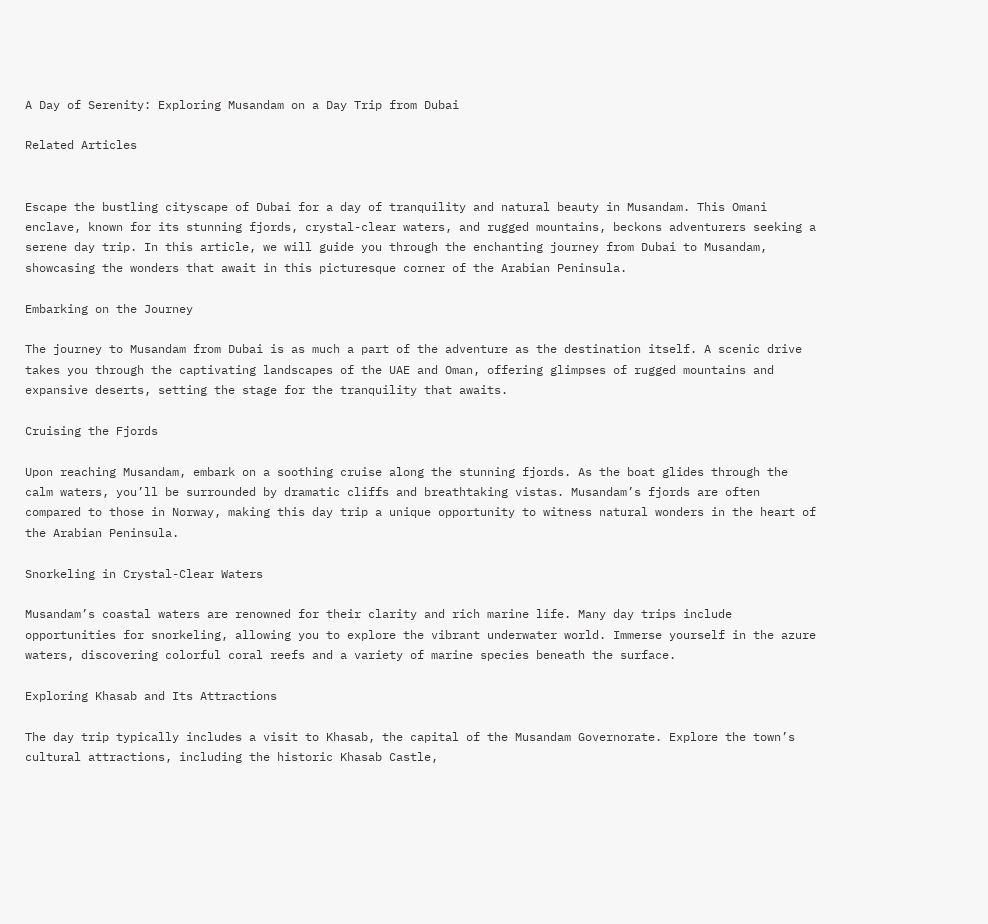A Day of Serenity: Exploring Musandam on a Day Trip from Dubai

Related Articles


Escape the bustling cityscape of Dubai for a day of tranquility and natural beauty in Musandam. This Omani enclave, known for its stunning fjords, crystal-clear waters, and rugged mountains, beckons adventurers seeking a serene day trip. In this article, we will guide you through the enchanting journey from Dubai to Musandam, showcasing the wonders that await in this picturesque corner of the Arabian Peninsula.

Embarking on the Journey

The journey to Musandam from Dubai is as much a part of the adventure as the destination itself. A scenic drive takes you through the captivating landscapes of the UAE and Oman, offering glimpses of rugged mountains and expansive deserts, setting the stage for the tranquility that awaits.

Cruising the Fjords

Upon reaching Musandam, embark on a soothing cruise along the stunning fjords. As the boat glides through the calm waters, you’ll be surrounded by dramatic cliffs and breathtaking vistas. Musandam’s fjords are often compared to those in Norway, making this day trip a unique opportunity to witness natural wonders in the heart of the Arabian Peninsula.

Snorkeling in Crystal-Clear Waters

Musandam’s coastal waters are renowned for their clarity and rich marine life. Many day trips include opportunities for snorkeling, allowing you to explore the vibrant underwater world. Immerse yourself in the azure waters, discovering colorful coral reefs and a variety of marine species beneath the surface.

Exploring Khasab and Its Attractions

The day trip typically includes a visit to Khasab, the capital of the Musandam Governorate. Explore the town’s cultural attractions, including the historic Khasab Castle,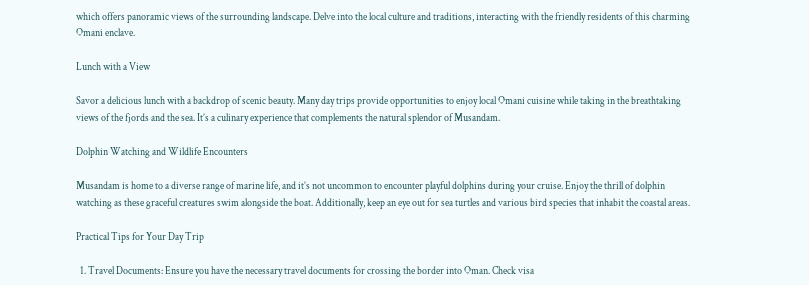which offers panoramic views of the surrounding landscape. Delve into the local culture and traditions, interacting with the friendly residents of this charming Omani enclave.

Lunch with a View

Savor a delicious lunch with a backdrop of scenic beauty. Many day trips provide opportunities to enjoy local Omani cuisine while taking in the breathtaking views of the fjords and the sea. It’s a culinary experience that complements the natural splendor of Musandam.

Dolphin Watching and Wildlife Encounters

Musandam is home to a diverse range of marine life, and it’s not uncommon to encounter playful dolphins during your cruise. Enjoy the thrill of dolphin watching as these graceful creatures swim alongside the boat. Additionally, keep an eye out for sea turtles and various bird species that inhabit the coastal areas.

Practical Tips for Your Day Trip

  1. Travel Documents: Ensure you have the necessary travel documents for crossing the border into Oman. Check visa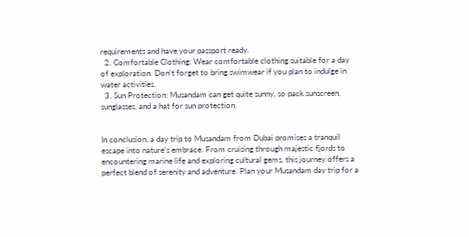requirements and have your passport ready.
  2. Comfortable Clothing: Wear comfortable clothing suitable for a day of exploration. Don’t forget to bring swimwear if you plan to indulge in water activities.
  3. Sun Protection: Musandam can get quite sunny, so pack sunscreen, sunglasses, and a hat for sun protection.


In conclusion, a day trip to Musandam from Dubai promises a tranquil escape into nature’s embrace. From cruising through majestic fjords to encountering marine life and exploring cultural gems, this journey offers a perfect blend of serenity and adventure. Plan your Musandam day trip for a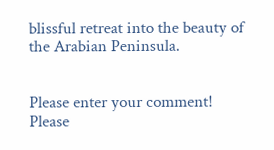blissful retreat into the beauty of the Arabian Peninsula.


Please enter your comment!
Please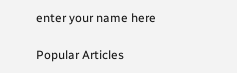enter your name here

Popular Articles